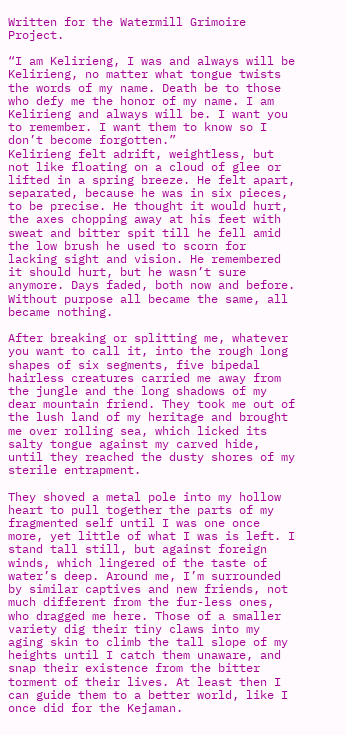Written for the Watermill Grimoire Project.

“I am Kelirieng, I was and always will be Kelirieng, no matter what tongue twists the words of my name. Death be to those who defy me the honor of my name. I am Kelirieng and always will be. I want you to remember. I want them to know so I don’t become forgotten.”
Kelirieng felt adrift, weightless, but not like floating on a cloud of glee or lifted in a spring breeze. He felt apart, separated, because he was in six pieces, to be precise. He thought it would hurt, the axes chopping away at his feet with sweat and bitter spit till he fell amid the low brush he used to scorn for lacking sight and vision. He remembered it should hurt, but he wasn’t sure anymore. Days faded, both now and before. Without purpose all became the same, all became nothing.

After breaking or splitting me, whatever you want to call it, into the rough long shapes of six segments, five bipedal hairless creatures carried me away from the jungle and the long shadows of my dear mountain friend. They took me out of the lush land of my heritage and brought me over rolling sea, which licked its salty tongue against my carved hide, until they reached the dusty shores of my sterile entrapment.

They shoved a metal pole into my hollow heart to pull together the parts of my fragmented self until I was one once more, yet little of what I was is left. I stand tall still, but against foreign winds, which lingered of the taste of water’s deep. Around me, I’m surrounded by similar captives and new friends, not much different from the fur-less ones, who dragged me here. Those of a smaller variety dig their tiny claws into my aging skin to climb the tall slope of my heights until I catch them unaware, and snap their existence from the bitter torment of their lives. At least then I can guide them to a better world, like I once did for the Kejaman.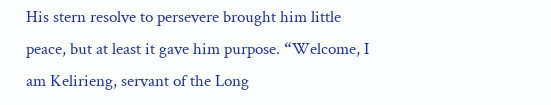His stern resolve to persevere brought him little peace, but at least it gave him purpose. “Welcome, I am Kelirieng, servant of the Long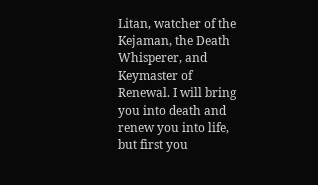Litan, watcher of the Kejaman, the Death Whisperer, and Keymaster of Renewal. I will bring you into death and renew you into life, but first you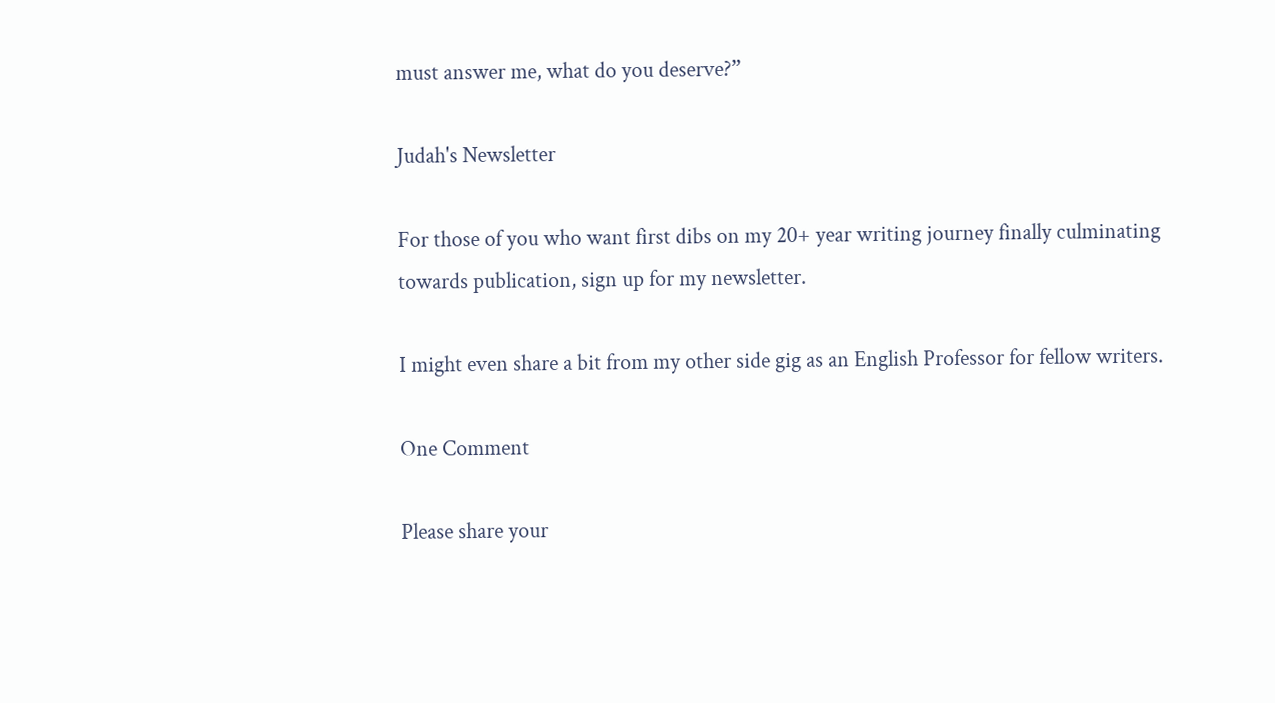must answer me, what do you deserve?”

Judah's Newsletter

For those of you who want first dibs on my 20+ year writing journey finally culminating towards publication, sign up for my newsletter.

I might even share a bit from my other side gig as an English Professor for fellow writers.

One Comment

Please share your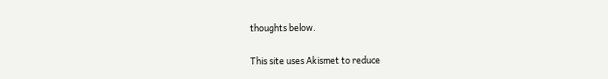thoughts below.

This site uses Akismet to reduce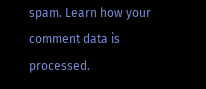spam. Learn how your comment data is processed.